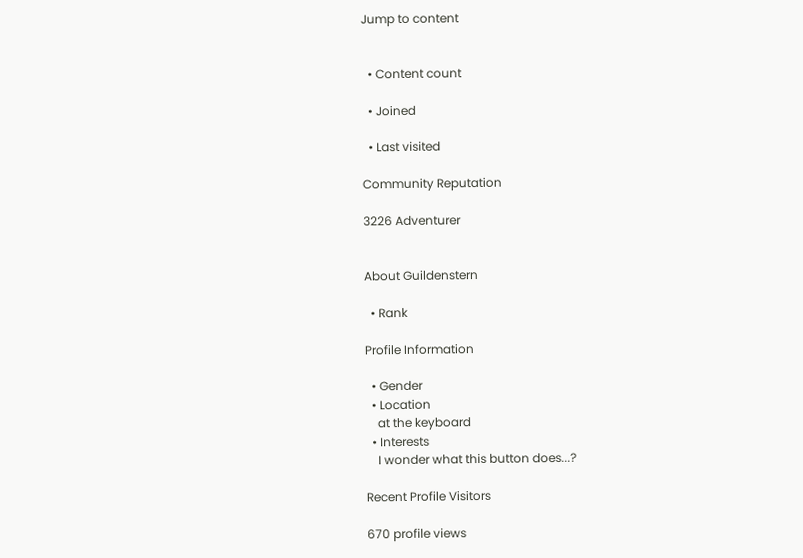Jump to content


  • Content count

  • Joined

  • Last visited

Community Reputation

3226 Adventurer


About Guildenstern

  • Rank

Profile Information

  • Gender
  • Location
    at the keyboard
  • Interests
    I wonder what this button does...?

Recent Profile Visitors

670 profile views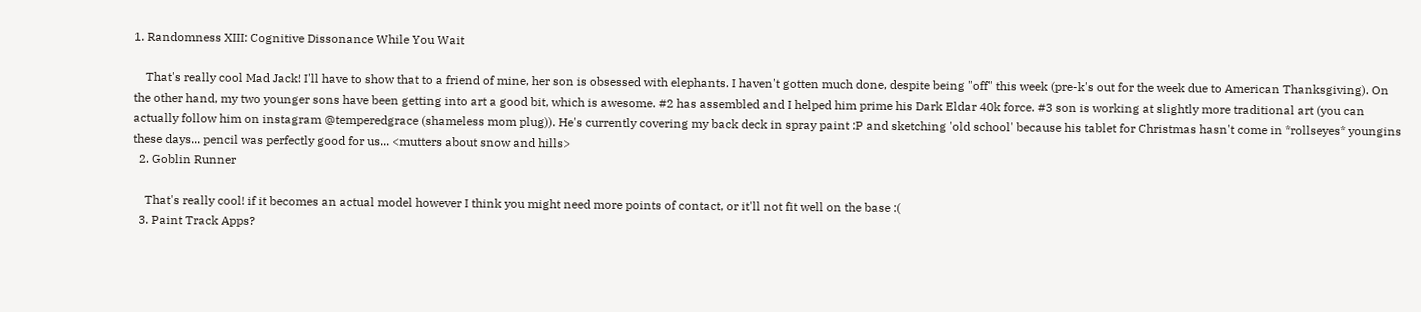1. Randomness XIII: Cognitive Dissonance While You Wait

    That's really cool Mad Jack! I'll have to show that to a friend of mine, her son is obsessed with elephants. I haven't gotten much done, despite being "off" this week (pre-k's out for the week due to American Thanksgiving). On the other hand, my two younger sons have been getting into art a good bit, which is awesome. #2 has assembled and I helped him prime his Dark Eldar 40k force. #3 son is working at slightly more traditional art (you can actually follow him on instagram @temperedgrace (shameless mom plug)). He's currently covering my back deck in spray paint :P and sketching 'old school' because his tablet for Christmas hasn't come in *rollseyes* youngins these days... pencil was perfectly good for us... <mutters about snow and hills>
  2. Goblin Runner

    That's really cool! if it becomes an actual model however I think you might need more points of contact, or it'll not fit well on the base :(
  3. Paint Track Apps?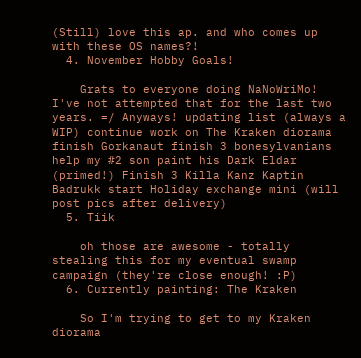(Still) love this ap. and who comes up with these OS names?!
  4. November Hobby Goals!

    Grats to everyone doing NaNoWriMo! I've not attempted that for the last two years. =/ Anyways! updating list (always a WIP) continue work on The Kraken diorama finish Gorkanaut finish 3 bonesylvanians help my #2 son paint his Dark Eldar (primed!) Finish 3 Killa Kanz Kaptin Badrukk start Holiday exchange mini (will post pics after delivery)
  5. Tiik

    oh those are awesome - totally stealing this for my eventual swamp campaign (they're close enough! :P)
  6. Currently painting: The Kraken

    So I'm trying to get to my Kraken diorama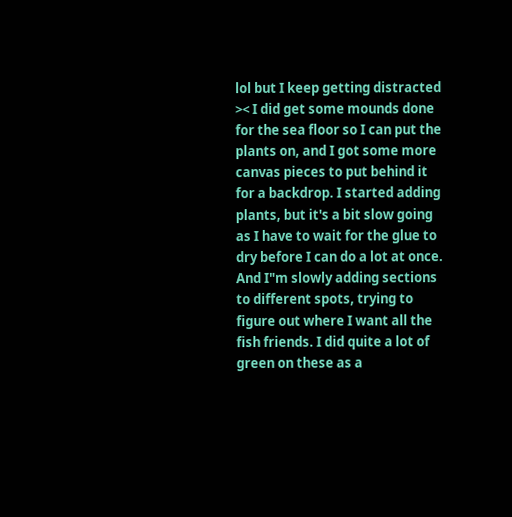lol but I keep getting distracted >< I did get some mounds done for the sea floor so I can put the plants on, and I got some more canvas pieces to put behind it for a backdrop. I started adding plants, but it's a bit slow going as I have to wait for the glue to dry before I can do a lot at once. And I"m slowly adding sections to different spots, trying to figure out where I want all the fish friends. I did quite a lot of green on these as a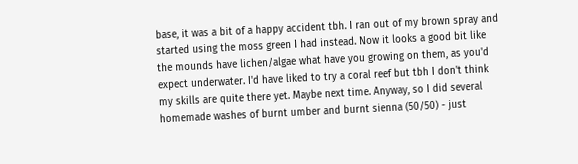base, it was a bit of a happy accident tbh. I ran out of my brown spray and started using the moss green I had instead. Now it looks a good bit like the mounds have lichen/algae what have you growing on them, as you'd expect underwater. I'd have liked to try a coral reef but tbh I don't think my skills are quite there yet. Maybe next time. Anyway, so I did several homemade washes of burnt umber and burnt sienna (50/50) - just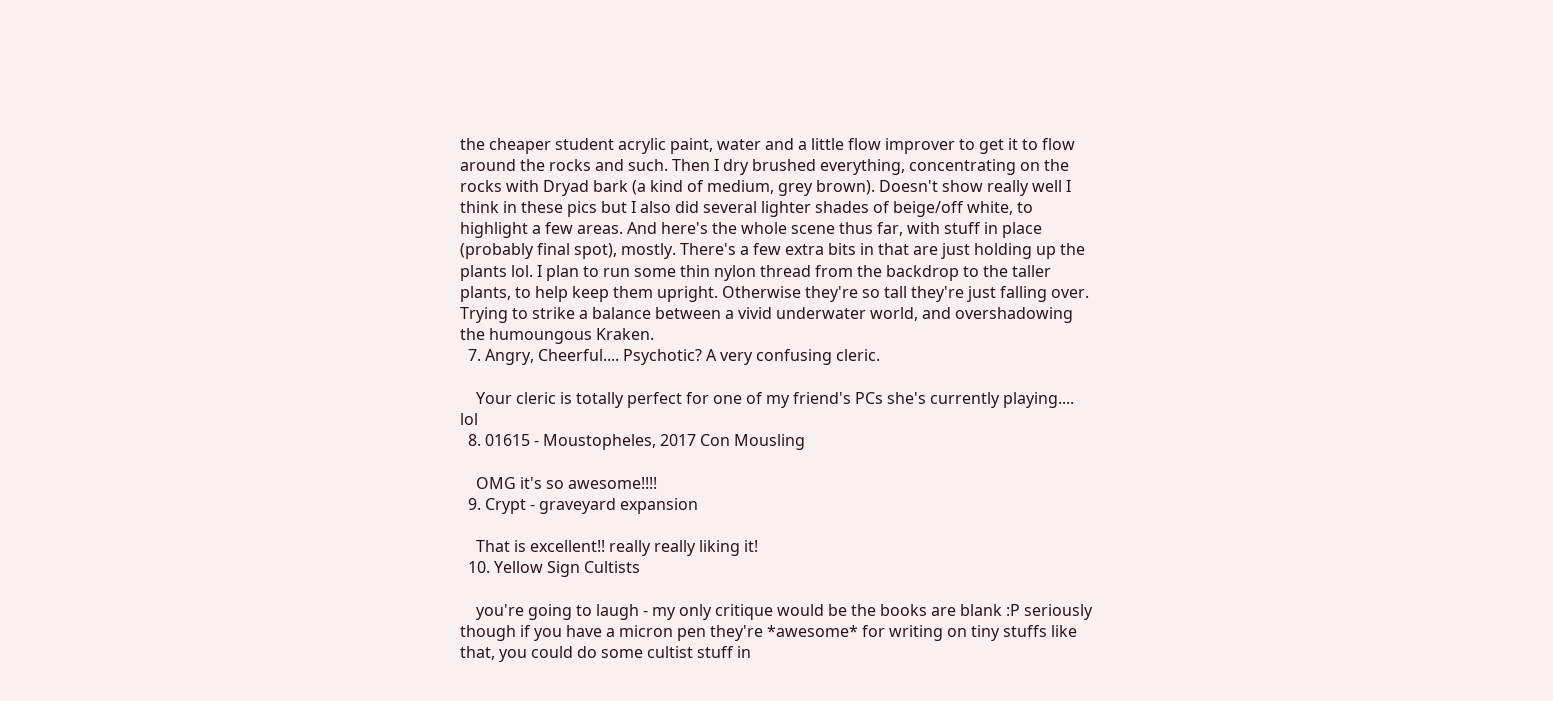the cheaper student acrylic paint, water and a little flow improver to get it to flow around the rocks and such. Then I dry brushed everything, concentrating on the rocks with Dryad bark (a kind of medium, grey brown). Doesn't show really well I think in these pics but I also did several lighter shades of beige/off white, to highlight a few areas. And here's the whole scene thus far, with stuff in place (probably final spot), mostly. There's a few extra bits in that are just holding up the plants lol. I plan to run some thin nylon thread from the backdrop to the taller plants, to help keep them upright. Otherwise they're so tall they're just falling over. Trying to strike a balance between a vivid underwater world, and overshadowing the humoungous Kraken.
  7. Angry, Cheerful.... Psychotic? A very confusing cleric.

    Your cleric is totally perfect for one of my friend's PCs she's currently playing.... lol
  8. 01615 - Moustopheles, 2017 Con Mousling

    OMG it's so awesome!!!!
  9. Crypt - graveyard expansion

    That is excellent!! really really liking it!
  10. Yellow Sign Cultists

    you're going to laugh - my only critique would be the books are blank :P seriously though if you have a micron pen they're *awesome* for writing on tiny stuffs like that, you could do some cultist stuff in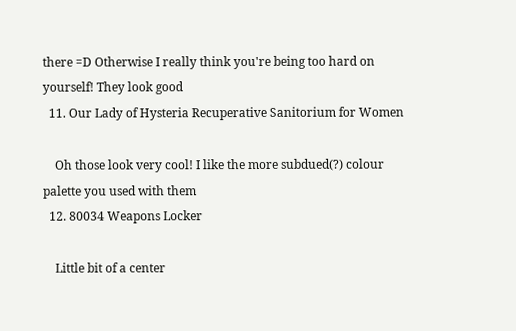there =D Otherwise I really think you're being too hard on yourself! They look good
  11. Our Lady of Hysteria Recuperative Sanitorium for Women

    Oh those look very cool! I like the more subdued(?) colour palette you used with them
  12. 80034 Weapons Locker

    Little bit of a center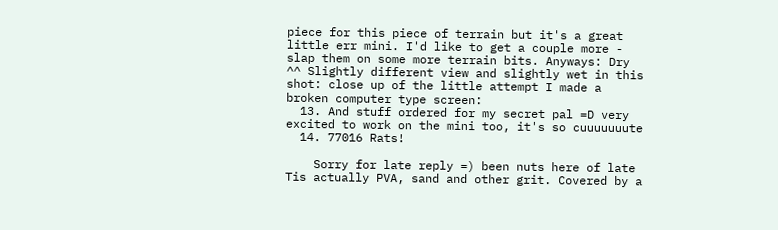piece for this piece of terrain but it's a great little err mini. I'd like to get a couple more - slap them on some more terrain bits. Anyways: Dry ^^ Slightly different view and slightly wet in this shot: close up of the little attempt I made a broken computer type screen:
  13. And stuff ordered for my secret pal =D very excited to work on the mini too, it's so cuuuuuuute
  14. 77016 Rats!

    Sorry for late reply =) been nuts here of late Tis actually PVA, sand and other grit. Covered by a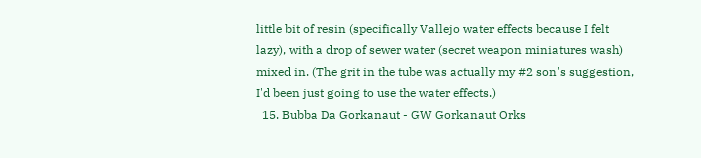little bit of resin (specifically Vallejo water effects because I felt lazy), with a drop of sewer water (secret weapon miniatures wash) mixed in. (The grit in the tube was actually my #2 son's suggestion, I'd been just going to use the water effects.)
  15. Bubba Da Gorkanaut - GW Gorkanaut Orks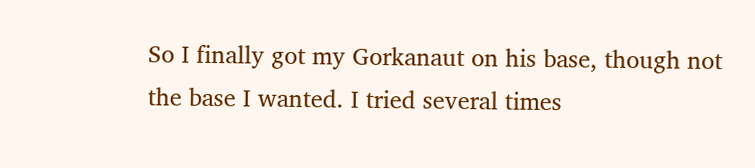So I finally got my Gorkanaut on his base, though not the base I wanted. I tried several times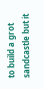to build a grot sandcastle but it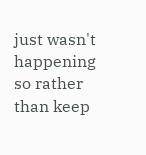just wasn't happening so rather than keep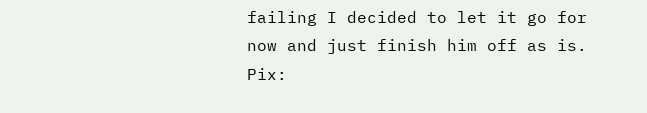failing I decided to let it go for now and just finish him off as is. Pix: